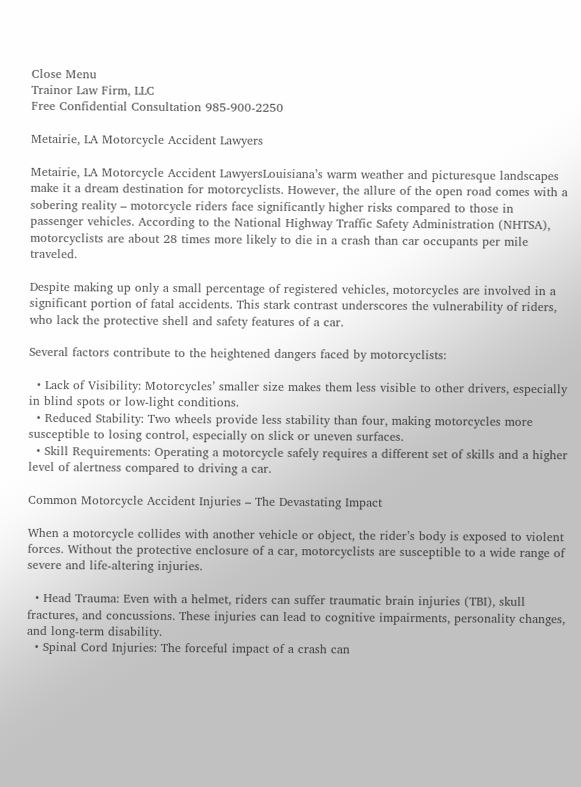Close Menu
Trainor Law Firm, LLC
Free Confidential Consultation 985-900-2250

Metairie, LA Motorcycle Accident Lawyers

Metairie, LA Motorcycle Accident LawyersLouisiana’s warm weather and picturesque landscapes make it a dream destination for motorcyclists. However, the allure of the open road comes with a sobering reality – motorcycle riders face significantly higher risks compared to those in passenger vehicles. According to the National Highway Traffic Safety Administration (NHTSA), motorcyclists are about 28 times more likely to die in a crash than car occupants per mile traveled.

Despite making up only a small percentage of registered vehicles, motorcycles are involved in a significant portion of fatal accidents. This stark contrast underscores the vulnerability of riders, who lack the protective shell and safety features of a car.

Several factors contribute to the heightened dangers faced by motorcyclists:

  • Lack of Visibility: Motorcycles’ smaller size makes them less visible to other drivers, especially in blind spots or low-light conditions.
  • Reduced Stability: Two wheels provide less stability than four, making motorcycles more susceptible to losing control, especially on slick or uneven surfaces.
  • Skill Requirements: Operating a motorcycle safely requires a different set of skills and a higher level of alertness compared to driving a car.

Common Motorcycle Accident Injuries – The Devastating Impact

When a motorcycle collides with another vehicle or object, the rider’s body is exposed to violent forces. Without the protective enclosure of a car, motorcyclists are susceptible to a wide range of severe and life-altering injuries.

  • Head Trauma: Even with a helmet, riders can suffer traumatic brain injuries (TBI), skull fractures, and concussions. These injuries can lead to cognitive impairments, personality changes, and long-term disability.
  • Spinal Cord Injuries: The forceful impact of a crash can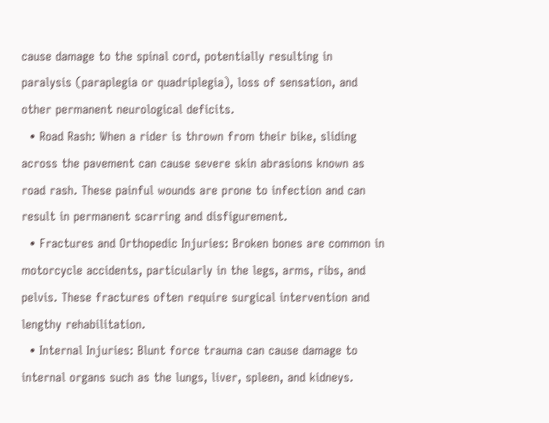cause damage to the spinal cord, potentially resulting in paralysis (paraplegia or quadriplegia), loss of sensation, and other permanent neurological deficits.
  • Road Rash: When a rider is thrown from their bike, sliding across the pavement can cause severe skin abrasions known as road rash. These painful wounds are prone to infection and can result in permanent scarring and disfigurement.
  • Fractures and Orthopedic Injuries: Broken bones are common in motorcycle accidents, particularly in the legs, arms, ribs, and pelvis. These fractures often require surgical intervention and lengthy rehabilitation.
  • Internal Injuries: Blunt force trauma can cause damage to internal organs such as the lungs, liver, spleen, and kidneys.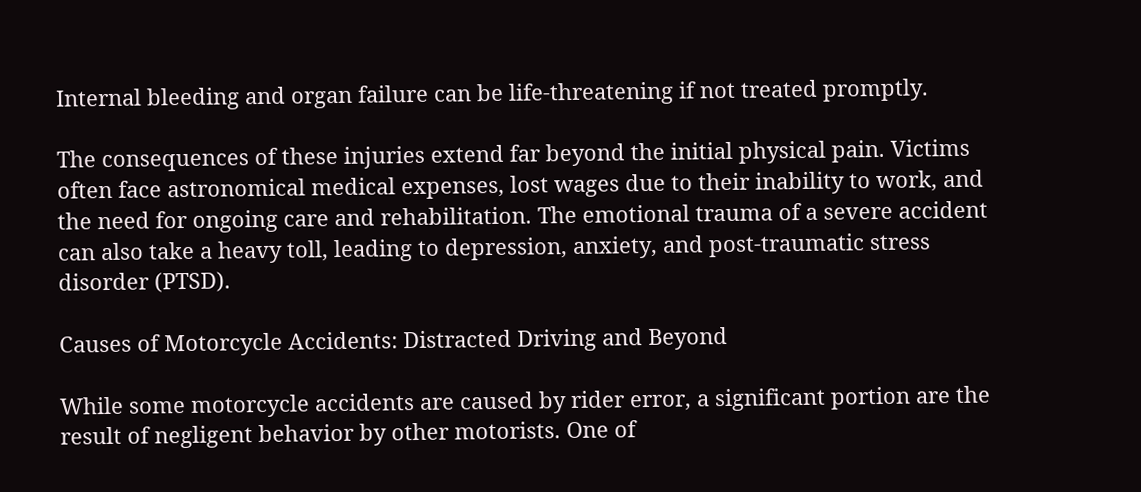Internal bleeding and organ failure can be life-threatening if not treated promptly.

The consequences of these injuries extend far beyond the initial physical pain. Victims often face astronomical medical expenses, lost wages due to their inability to work, and the need for ongoing care and rehabilitation. The emotional trauma of a severe accident can also take a heavy toll, leading to depression, anxiety, and post-traumatic stress disorder (PTSD).

Causes of Motorcycle Accidents: Distracted Driving and Beyond

While some motorcycle accidents are caused by rider error, a significant portion are the result of negligent behavior by other motorists. One of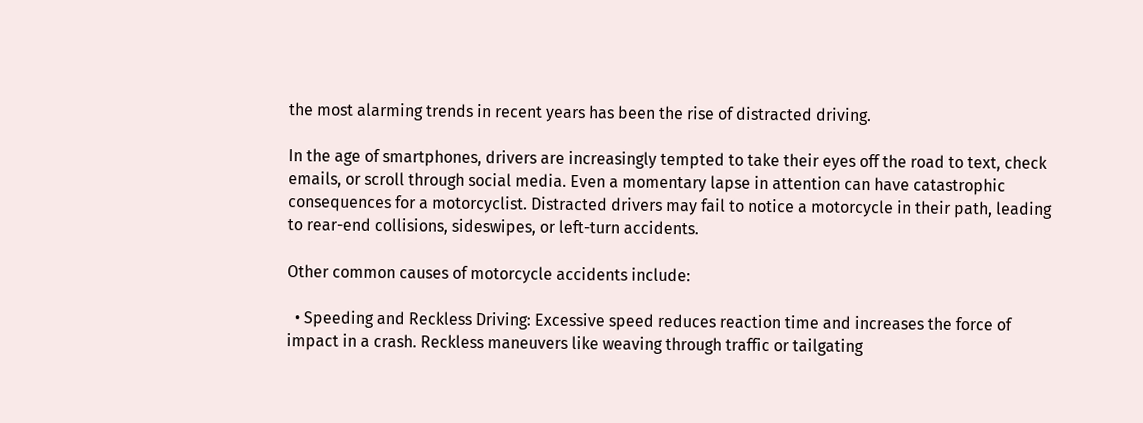the most alarming trends in recent years has been the rise of distracted driving.

In the age of smartphones, drivers are increasingly tempted to take their eyes off the road to text, check emails, or scroll through social media. Even a momentary lapse in attention can have catastrophic consequences for a motorcyclist. Distracted drivers may fail to notice a motorcycle in their path, leading to rear-end collisions, sideswipes, or left-turn accidents.

Other common causes of motorcycle accidents include:

  • Speeding and Reckless Driving: Excessive speed reduces reaction time and increases the force of impact in a crash. Reckless maneuvers like weaving through traffic or tailgating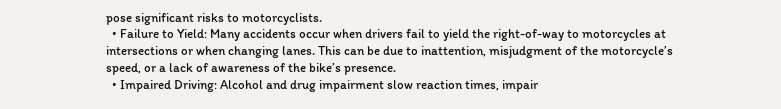pose significant risks to motorcyclists.
  • Failure to Yield: Many accidents occur when drivers fail to yield the right-of-way to motorcycles at intersections or when changing lanes. This can be due to inattention, misjudgment of the motorcycle’s speed, or a lack of awareness of the bike’s presence.
  • Impaired Driving: Alcohol and drug impairment slow reaction times, impair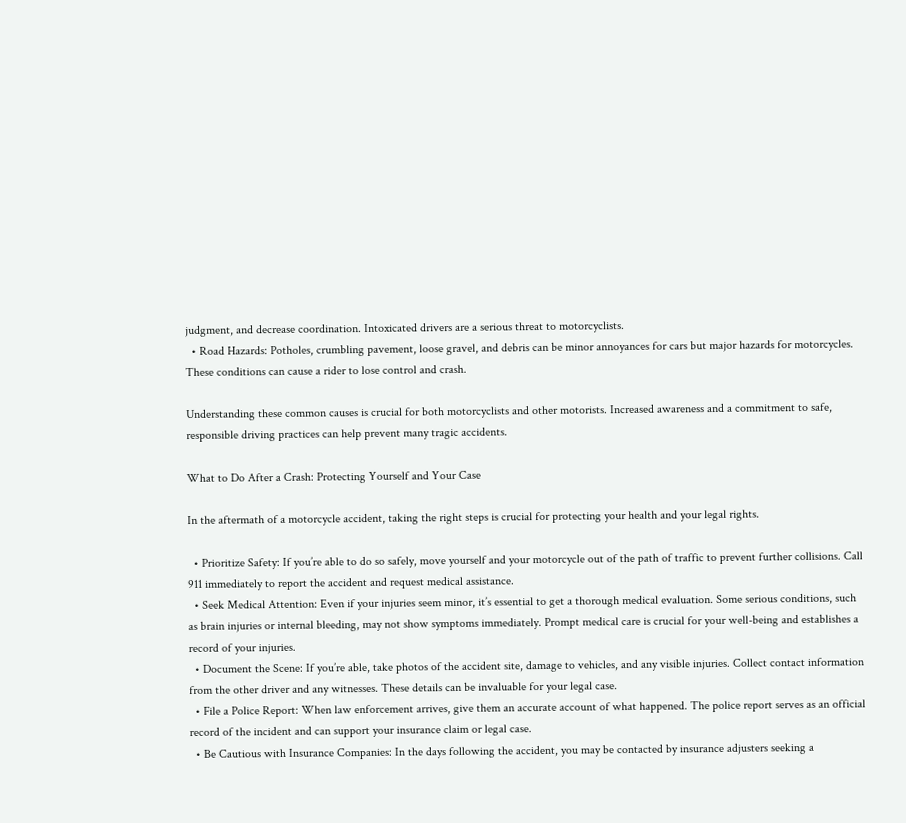judgment, and decrease coordination. Intoxicated drivers are a serious threat to motorcyclists.
  • Road Hazards: Potholes, crumbling pavement, loose gravel, and debris can be minor annoyances for cars but major hazards for motorcycles. These conditions can cause a rider to lose control and crash.

Understanding these common causes is crucial for both motorcyclists and other motorists. Increased awareness and a commitment to safe, responsible driving practices can help prevent many tragic accidents.

What to Do After a Crash: Protecting Yourself and Your Case

In the aftermath of a motorcycle accident, taking the right steps is crucial for protecting your health and your legal rights.

  • Prioritize Safety: If you’re able to do so safely, move yourself and your motorcycle out of the path of traffic to prevent further collisions. Call 911 immediately to report the accident and request medical assistance.
  • Seek Medical Attention: Even if your injuries seem minor, it’s essential to get a thorough medical evaluation. Some serious conditions, such as brain injuries or internal bleeding, may not show symptoms immediately. Prompt medical care is crucial for your well-being and establishes a record of your injuries.
  • Document the Scene: If you’re able, take photos of the accident site, damage to vehicles, and any visible injuries. Collect contact information from the other driver and any witnesses. These details can be invaluable for your legal case.
  • File a Police Report: When law enforcement arrives, give them an accurate account of what happened. The police report serves as an official record of the incident and can support your insurance claim or legal case.
  • Be Cautious with Insurance Companies: In the days following the accident, you may be contacted by insurance adjusters seeking a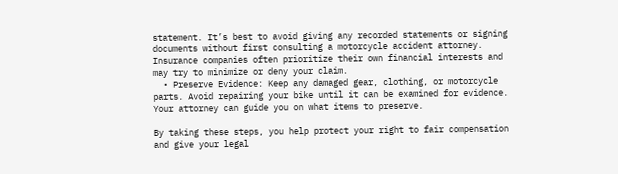statement. It’s best to avoid giving any recorded statements or signing documents without first consulting a motorcycle accident attorney. Insurance companies often prioritize their own financial interests and may try to minimize or deny your claim.
  • Preserve Evidence: Keep any damaged gear, clothing, or motorcycle parts. Avoid repairing your bike until it can be examined for evidence. Your attorney can guide you on what items to preserve.

By taking these steps, you help protect your right to fair compensation and give your legal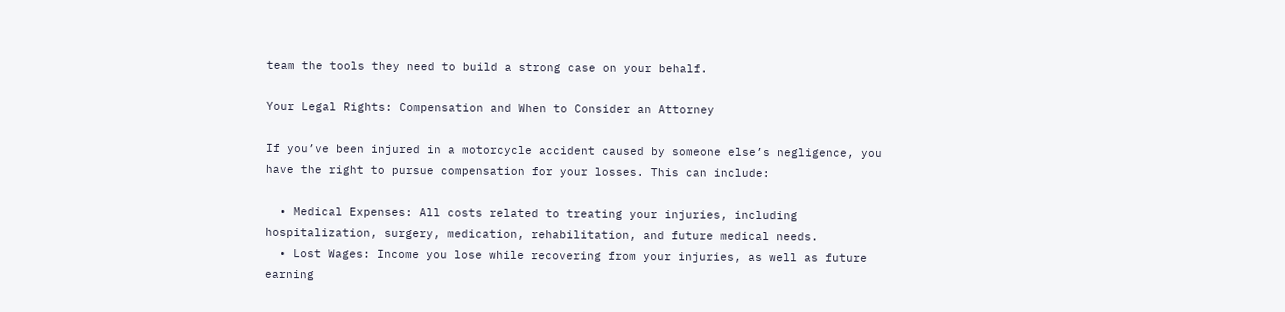team the tools they need to build a strong case on your behalf.

Your Legal Rights: Compensation and When to Consider an Attorney

If you’ve been injured in a motorcycle accident caused by someone else’s negligence, you have the right to pursue compensation for your losses. This can include:

  • Medical Expenses: All costs related to treating your injuries, including hospitalization, surgery, medication, rehabilitation, and future medical needs.
  • Lost Wages: Income you lose while recovering from your injuries, as well as future earning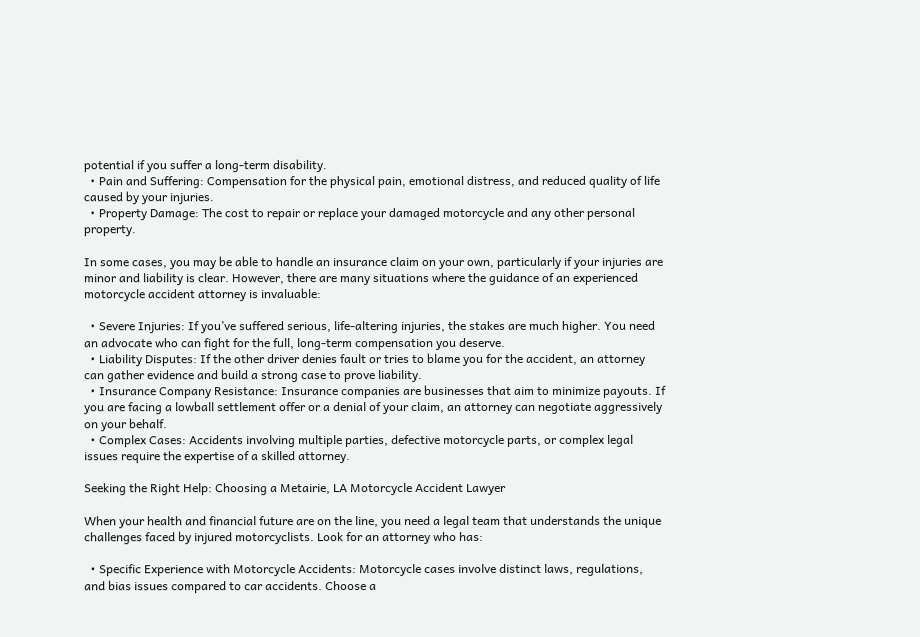potential if you suffer a long-term disability.
  • Pain and Suffering: Compensation for the physical pain, emotional distress, and reduced quality of life caused by your injuries.
  • Property Damage: The cost to repair or replace your damaged motorcycle and any other personal property.

In some cases, you may be able to handle an insurance claim on your own, particularly if your injuries are minor and liability is clear. However, there are many situations where the guidance of an experienced motorcycle accident attorney is invaluable:

  • Severe Injuries: If you’ve suffered serious, life-altering injuries, the stakes are much higher. You need an advocate who can fight for the full, long-term compensation you deserve.
  • Liability Disputes: If the other driver denies fault or tries to blame you for the accident, an attorney can gather evidence and build a strong case to prove liability.
  • Insurance Company Resistance: Insurance companies are businesses that aim to minimize payouts. If you are facing a lowball settlement offer or a denial of your claim, an attorney can negotiate aggressively on your behalf.
  • Complex Cases: Accidents involving multiple parties, defective motorcycle parts, or complex legal issues require the expertise of a skilled attorney.

Seeking the Right Help: Choosing a Metairie, LA Motorcycle Accident Lawyer

When your health and financial future are on the line, you need a legal team that understands the unique challenges faced by injured motorcyclists. Look for an attorney who has:

  • Specific Experience with Motorcycle Accidents: Motorcycle cases involve distinct laws, regulations, and bias issues compared to car accidents. Choose a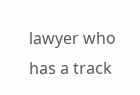lawyer who has a track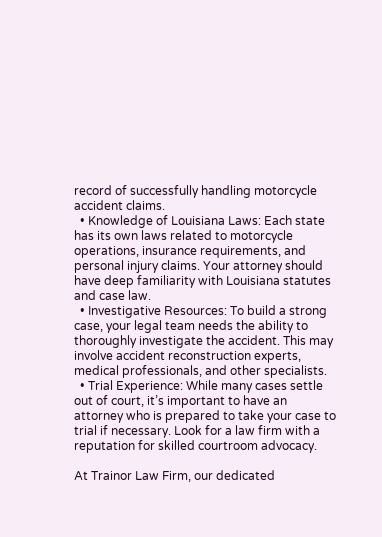record of successfully handling motorcycle accident claims.
  • Knowledge of Louisiana Laws: Each state has its own laws related to motorcycle operations, insurance requirements, and personal injury claims. Your attorney should have deep familiarity with Louisiana statutes and case law.
  • Investigative Resources: To build a strong case, your legal team needs the ability to thoroughly investigate the accident. This may involve accident reconstruction experts, medical professionals, and other specialists.
  • Trial Experience: While many cases settle out of court, it’s important to have an attorney who is prepared to take your case to trial if necessary. Look for a law firm with a reputation for skilled courtroom advocacy.

At Trainor Law Firm, our dedicated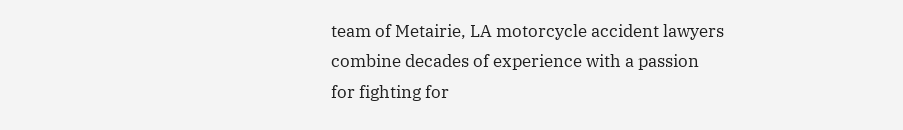team of Metairie, LA motorcycle accident lawyers combine decades of experience with a passion for fighting for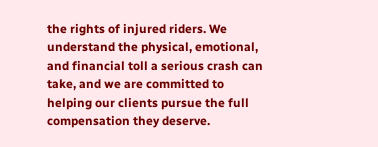the rights of injured riders. We understand the physical, emotional, and financial toll a serious crash can take, and we are committed to helping our clients pursue the full compensation they deserve.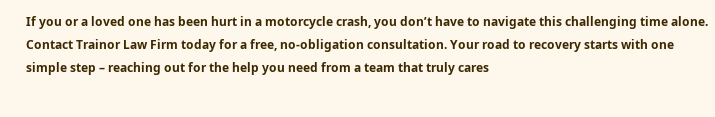If you or a loved one has been hurt in a motorcycle crash, you don’t have to navigate this challenging time alone. Contact Trainor Law Firm today for a free, no-obligation consultation. Your road to recovery starts with one simple step – reaching out for the help you need from a team that truly cares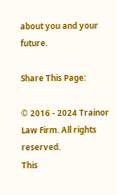about you and your future.

Share This Page:

© 2016 - 2024 Trainor Law Firm. All rights reserved.
This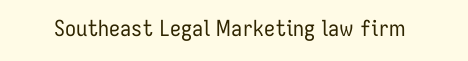Southeast Legal Marketing law firm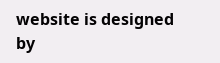website is designed by